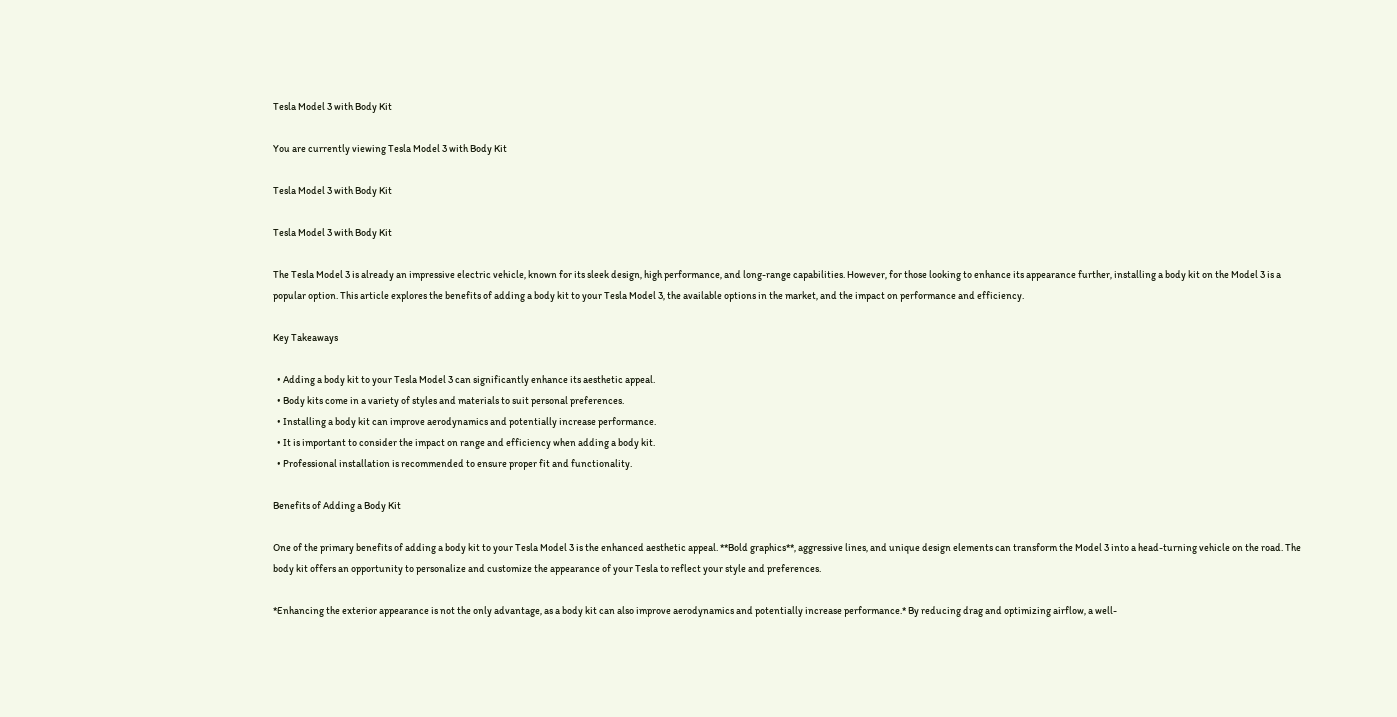Tesla Model 3 with Body Kit

You are currently viewing Tesla Model 3 with Body Kit

Tesla Model 3 with Body Kit

Tesla Model 3 with Body Kit

The Tesla Model 3 is already an impressive electric vehicle, known for its sleek design, high performance, and long-range capabilities. However, for those looking to enhance its appearance further, installing a body kit on the Model 3 is a popular option. This article explores the benefits of adding a body kit to your Tesla Model 3, the available options in the market, and the impact on performance and efficiency.

Key Takeaways

  • Adding a body kit to your Tesla Model 3 can significantly enhance its aesthetic appeal.
  • Body kits come in a variety of styles and materials to suit personal preferences.
  • Installing a body kit can improve aerodynamics and potentially increase performance.
  • It is important to consider the impact on range and efficiency when adding a body kit.
  • Professional installation is recommended to ensure proper fit and functionality.

Benefits of Adding a Body Kit

One of the primary benefits of adding a body kit to your Tesla Model 3 is the enhanced aesthetic appeal. **Bold graphics**, aggressive lines, and unique design elements can transform the Model 3 into a head-turning vehicle on the road. The body kit offers an opportunity to personalize and customize the appearance of your Tesla to reflect your style and preferences.

*Enhancing the exterior appearance is not the only advantage, as a body kit can also improve aerodynamics and potentially increase performance.* By reducing drag and optimizing airflow, a well-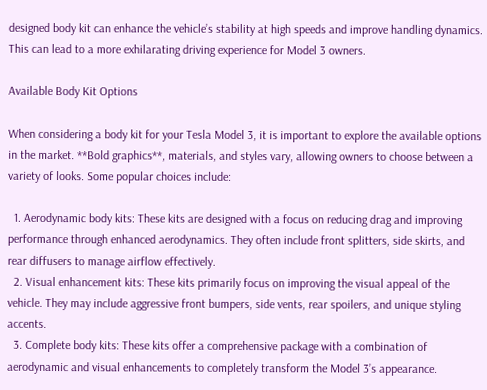designed body kit can enhance the vehicle’s stability at high speeds and improve handling dynamics. This can lead to a more exhilarating driving experience for Model 3 owners.

Available Body Kit Options

When considering a body kit for your Tesla Model 3, it is important to explore the available options in the market. **Bold graphics**, materials, and styles vary, allowing owners to choose between a variety of looks. Some popular choices include:

  1. Aerodynamic body kits: These kits are designed with a focus on reducing drag and improving performance through enhanced aerodynamics. They often include front splitters, side skirts, and rear diffusers to manage airflow effectively.
  2. Visual enhancement kits: These kits primarily focus on improving the visual appeal of the vehicle. They may include aggressive front bumpers, side vents, rear spoilers, and unique styling accents.
  3. Complete body kits: These kits offer a comprehensive package with a combination of aerodynamic and visual enhancements to completely transform the Model 3’s appearance.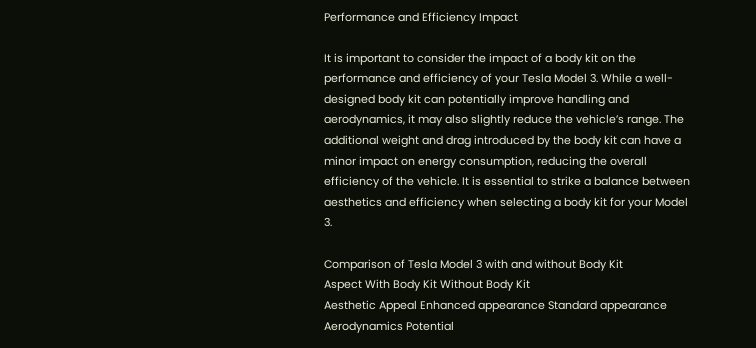Performance and Efficiency Impact

It is important to consider the impact of a body kit on the performance and efficiency of your Tesla Model 3. While a well-designed body kit can potentially improve handling and aerodynamics, it may also slightly reduce the vehicle’s range. The additional weight and drag introduced by the body kit can have a minor impact on energy consumption, reducing the overall efficiency of the vehicle. It is essential to strike a balance between aesthetics and efficiency when selecting a body kit for your Model 3.

Comparison of Tesla Model 3 with and without Body Kit
Aspect With Body Kit Without Body Kit
Aesthetic Appeal Enhanced appearance Standard appearance
Aerodynamics Potential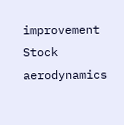improvement Stock aerodynamics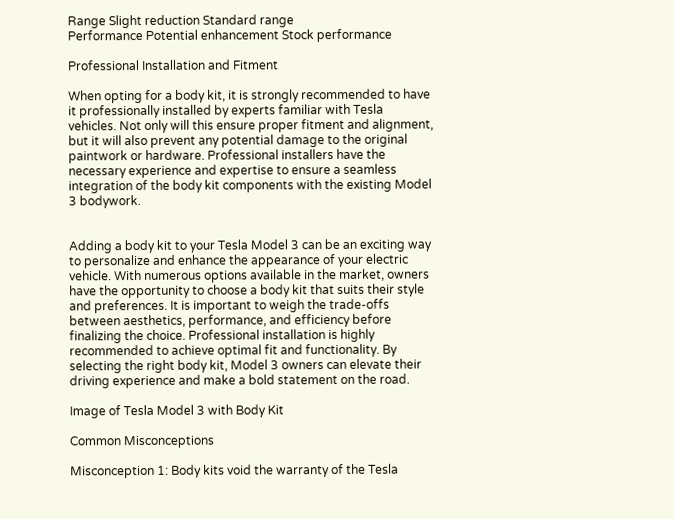Range Slight reduction Standard range
Performance Potential enhancement Stock performance

Professional Installation and Fitment

When opting for a body kit, it is strongly recommended to have it professionally installed by experts familiar with Tesla vehicles. Not only will this ensure proper fitment and alignment, but it will also prevent any potential damage to the original paintwork or hardware. Professional installers have the necessary experience and expertise to ensure a seamless integration of the body kit components with the existing Model 3 bodywork.


Adding a body kit to your Tesla Model 3 can be an exciting way to personalize and enhance the appearance of your electric vehicle. With numerous options available in the market, owners have the opportunity to choose a body kit that suits their style and preferences. It is important to weigh the trade-offs between aesthetics, performance, and efficiency before finalizing the choice. Professional installation is highly recommended to achieve optimal fit and functionality. By selecting the right body kit, Model 3 owners can elevate their driving experience and make a bold statement on the road.

Image of Tesla Model 3 with Body Kit

Common Misconceptions

Misconception 1: Body kits void the warranty of the Tesla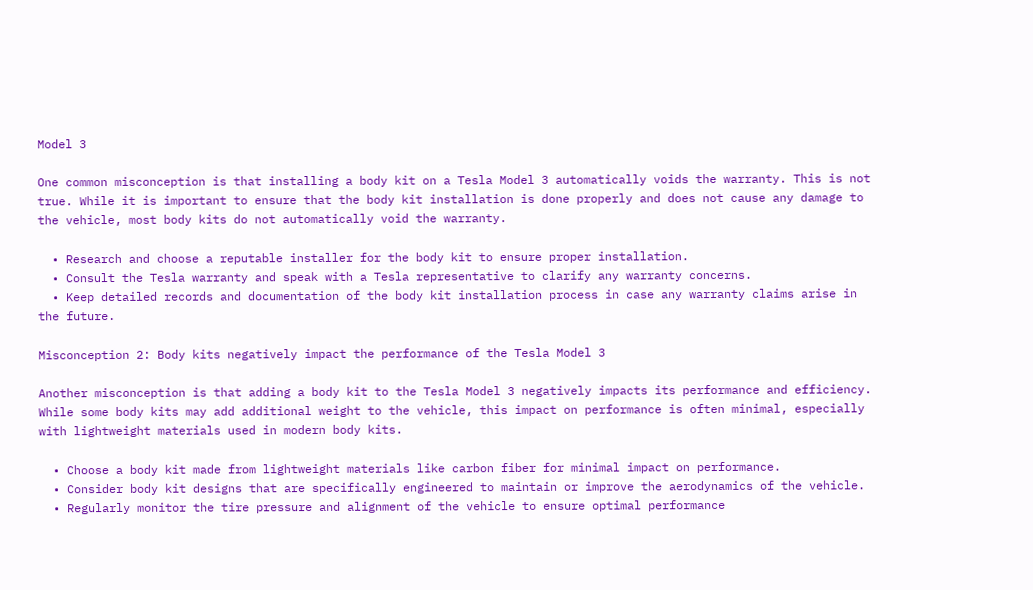Model 3

One common misconception is that installing a body kit on a Tesla Model 3 automatically voids the warranty. This is not true. While it is important to ensure that the body kit installation is done properly and does not cause any damage to the vehicle, most body kits do not automatically void the warranty.

  • Research and choose a reputable installer for the body kit to ensure proper installation.
  • Consult the Tesla warranty and speak with a Tesla representative to clarify any warranty concerns.
  • Keep detailed records and documentation of the body kit installation process in case any warranty claims arise in the future.

Misconception 2: Body kits negatively impact the performance of the Tesla Model 3

Another misconception is that adding a body kit to the Tesla Model 3 negatively impacts its performance and efficiency. While some body kits may add additional weight to the vehicle, this impact on performance is often minimal, especially with lightweight materials used in modern body kits.

  • Choose a body kit made from lightweight materials like carbon fiber for minimal impact on performance.
  • Consider body kit designs that are specifically engineered to maintain or improve the aerodynamics of the vehicle.
  • Regularly monitor the tire pressure and alignment of the vehicle to ensure optimal performance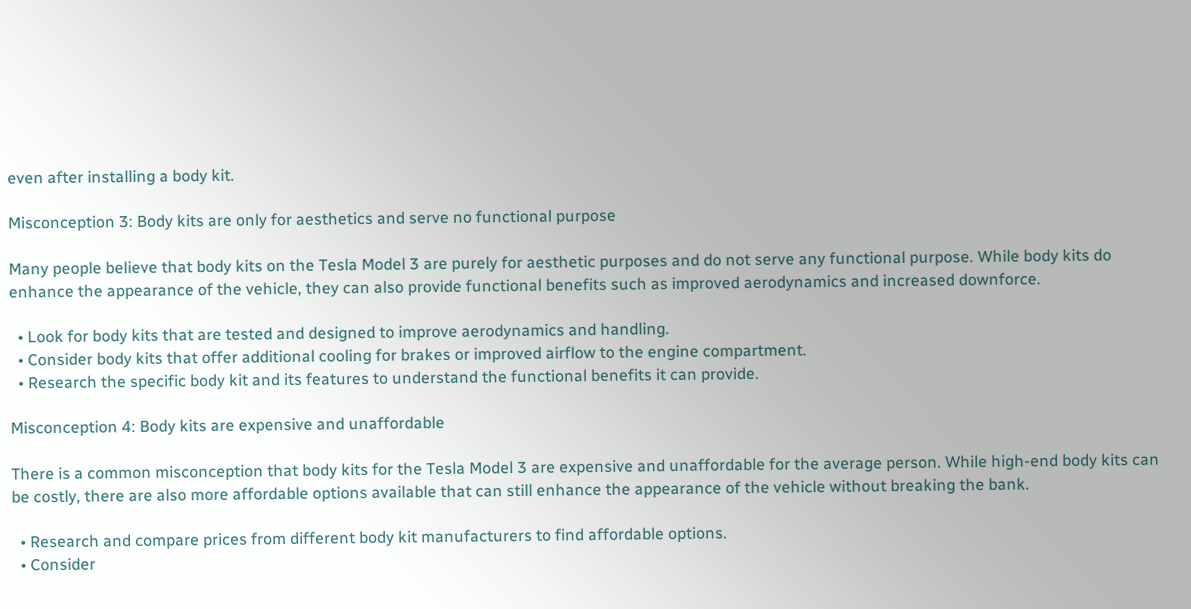even after installing a body kit.

Misconception 3: Body kits are only for aesthetics and serve no functional purpose

Many people believe that body kits on the Tesla Model 3 are purely for aesthetic purposes and do not serve any functional purpose. While body kits do enhance the appearance of the vehicle, they can also provide functional benefits such as improved aerodynamics and increased downforce.

  • Look for body kits that are tested and designed to improve aerodynamics and handling.
  • Consider body kits that offer additional cooling for brakes or improved airflow to the engine compartment.
  • Research the specific body kit and its features to understand the functional benefits it can provide.

Misconception 4: Body kits are expensive and unaffordable

There is a common misconception that body kits for the Tesla Model 3 are expensive and unaffordable for the average person. While high-end body kits can be costly, there are also more affordable options available that can still enhance the appearance of the vehicle without breaking the bank.

  • Research and compare prices from different body kit manufacturers to find affordable options.
  • Consider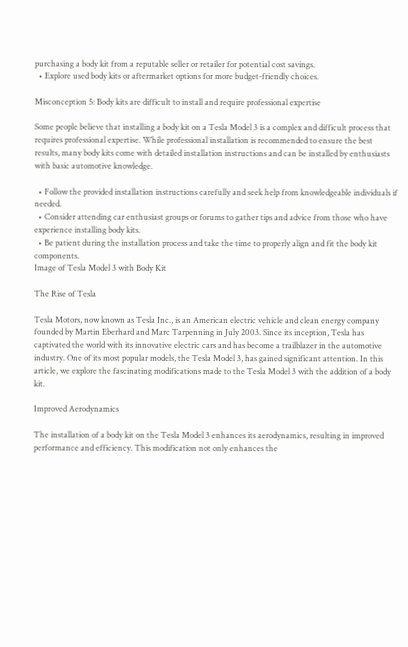purchasing a body kit from a reputable seller or retailer for potential cost savings.
  • Explore used body kits or aftermarket options for more budget-friendly choices.

Misconception 5: Body kits are difficult to install and require professional expertise

Some people believe that installing a body kit on a Tesla Model 3 is a complex and difficult process that requires professional expertise. While professional installation is recommended to ensure the best results, many body kits come with detailed installation instructions and can be installed by enthusiasts with basic automotive knowledge.

  • Follow the provided installation instructions carefully and seek help from knowledgeable individuals if needed.
  • Consider attending car enthusiast groups or forums to gather tips and advice from those who have experience installing body kits.
  • Be patient during the installation process and take the time to properly align and fit the body kit components.
Image of Tesla Model 3 with Body Kit

The Rise of Tesla

Tesla Motors, now known as Tesla Inc., is an American electric vehicle and clean energy company founded by Martin Eberhard and Marc Tarpenning in July 2003. Since its inception, Tesla has captivated the world with its innovative electric cars and has become a trailblazer in the automotive industry. One of its most popular models, the Tesla Model 3, has gained significant attention. In this article, we explore the fascinating modifications made to the Tesla Model 3 with the addition of a body kit.

Improved Aerodynamics

The installation of a body kit on the Tesla Model 3 enhances its aerodynamics, resulting in improved performance and efficiency. This modification not only enhances the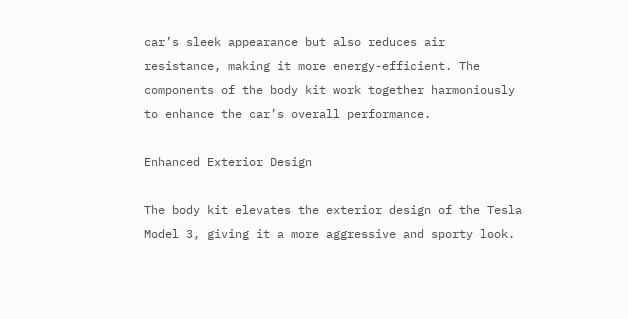car’s sleek appearance but also reduces air resistance, making it more energy-efficient. The components of the body kit work together harmoniously to enhance the car’s overall performance.

Enhanced Exterior Design

The body kit elevates the exterior design of the Tesla Model 3, giving it a more aggressive and sporty look.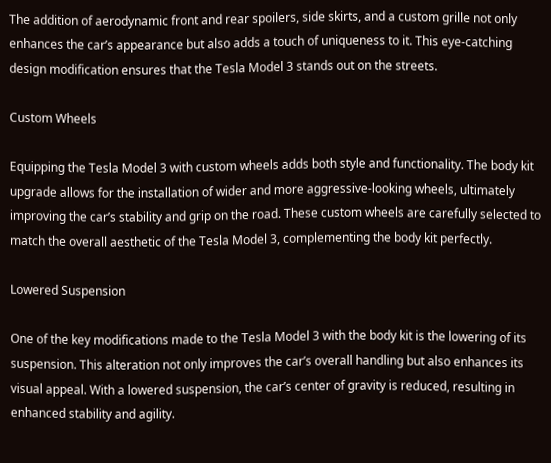The addition of aerodynamic front and rear spoilers, side skirts, and a custom grille not only enhances the car’s appearance but also adds a touch of uniqueness to it. This eye-catching design modification ensures that the Tesla Model 3 stands out on the streets.

Custom Wheels

Equipping the Tesla Model 3 with custom wheels adds both style and functionality. The body kit upgrade allows for the installation of wider and more aggressive-looking wheels, ultimately improving the car’s stability and grip on the road. These custom wheels are carefully selected to match the overall aesthetic of the Tesla Model 3, complementing the body kit perfectly.

Lowered Suspension

One of the key modifications made to the Tesla Model 3 with the body kit is the lowering of its suspension. This alteration not only improves the car’s overall handling but also enhances its visual appeal. With a lowered suspension, the car’s center of gravity is reduced, resulting in enhanced stability and agility.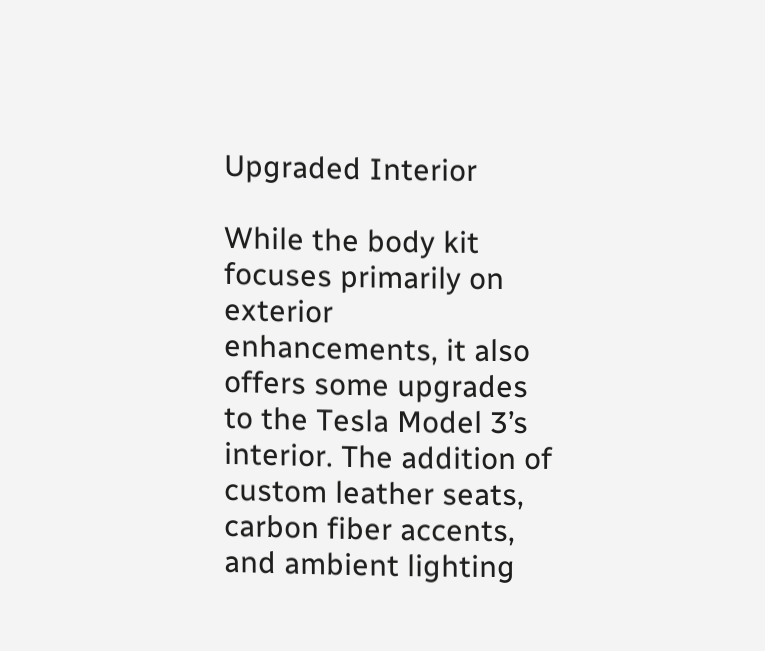Upgraded Interior

While the body kit focuses primarily on exterior enhancements, it also offers some upgrades to the Tesla Model 3’s interior. The addition of custom leather seats, carbon fiber accents, and ambient lighting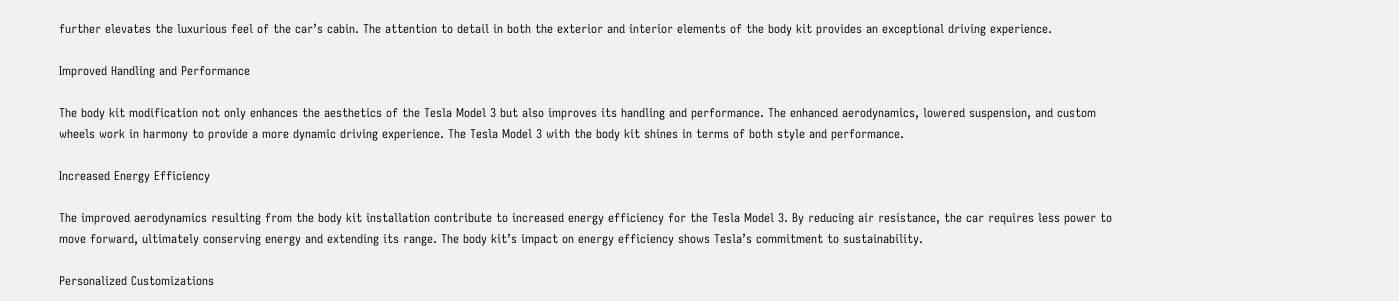further elevates the luxurious feel of the car’s cabin. The attention to detail in both the exterior and interior elements of the body kit provides an exceptional driving experience.

Improved Handling and Performance

The body kit modification not only enhances the aesthetics of the Tesla Model 3 but also improves its handling and performance. The enhanced aerodynamics, lowered suspension, and custom wheels work in harmony to provide a more dynamic driving experience. The Tesla Model 3 with the body kit shines in terms of both style and performance.

Increased Energy Efficiency

The improved aerodynamics resulting from the body kit installation contribute to increased energy efficiency for the Tesla Model 3. By reducing air resistance, the car requires less power to move forward, ultimately conserving energy and extending its range. The body kit’s impact on energy efficiency shows Tesla’s commitment to sustainability.

Personalized Customizations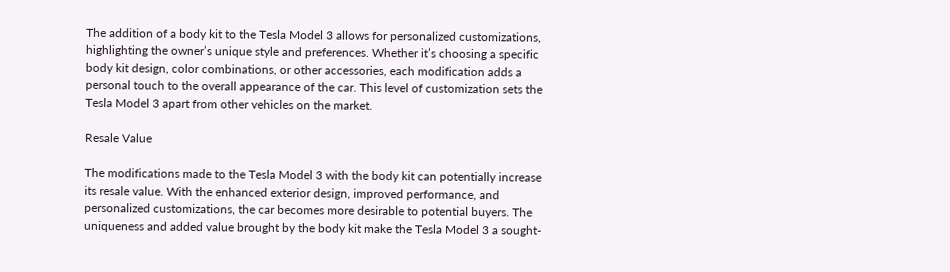The addition of a body kit to the Tesla Model 3 allows for personalized customizations, highlighting the owner’s unique style and preferences. Whether it’s choosing a specific body kit design, color combinations, or other accessories, each modification adds a personal touch to the overall appearance of the car. This level of customization sets the Tesla Model 3 apart from other vehicles on the market.

Resale Value

The modifications made to the Tesla Model 3 with the body kit can potentially increase its resale value. With the enhanced exterior design, improved performance, and personalized customizations, the car becomes more desirable to potential buyers. The uniqueness and added value brought by the body kit make the Tesla Model 3 a sought-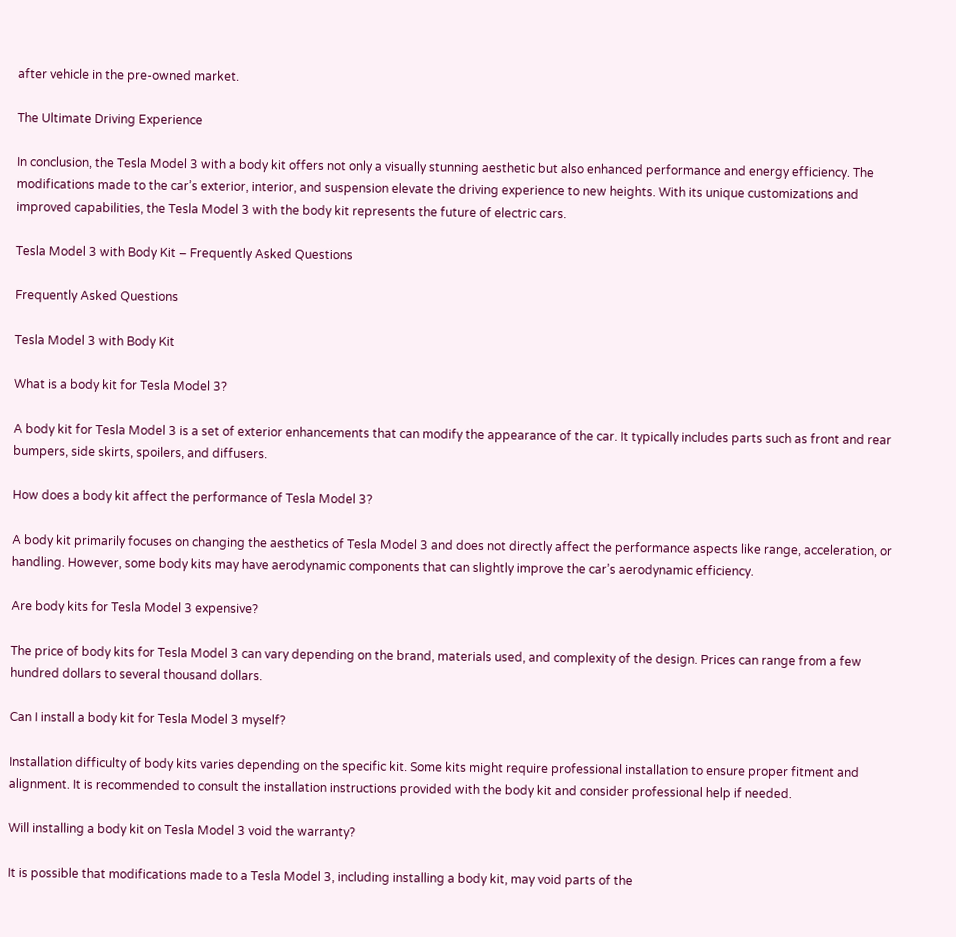after vehicle in the pre-owned market.

The Ultimate Driving Experience

In conclusion, the Tesla Model 3 with a body kit offers not only a visually stunning aesthetic but also enhanced performance and energy efficiency. The modifications made to the car’s exterior, interior, and suspension elevate the driving experience to new heights. With its unique customizations and improved capabilities, the Tesla Model 3 with the body kit represents the future of electric cars.

Tesla Model 3 with Body Kit – Frequently Asked Questions

Frequently Asked Questions

Tesla Model 3 with Body Kit

What is a body kit for Tesla Model 3?

A body kit for Tesla Model 3 is a set of exterior enhancements that can modify the appearance of the car. It typically includes parts such as front and rear bumpers, side skirts, spoilers, and diffusers.

How does a body kit affect the performance of Tesla Model 3?

A body kit primarily focuses on changing the aesthetics of Tesla Model 3 and does not directly affect the performance aspects like range, acceleration, or handling. However, some body kits may have aerodynamic components that can slightly improve the car’s aerodynamic efficiency.

Are body kits for Tesla Model 3 expensive?

The price of body kits for Tesla Model 3 can vary depending on the brand, materials used, and complexity of the design. Prices can range from a few hundred dollars to several thousand dollars.

Can I install a body kit for Tesla Model 3 myself?

Installation difficulty of body kits varies depending on the specific kit. Some kits might require professional installation to ensure proper fitment and alignment. It is recommended to consult the installation instructions provided with the body kit and consider professional help if needed.

Will installing a body kit on Tesla Model 3 void the warranty?

It is possible that modifications made to a Tesla Model 3, including installing a body kit, may void parts of the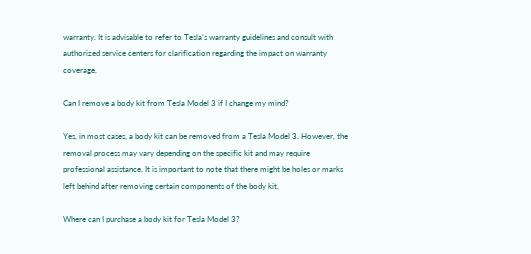warranty. It is advisable to refer to Tesla’s warranty guidelines and consult with authorized service centers for clarification regarding the impact on warranty coverage.

Can I remove a body kit from Tesla Model 3 if I change my mind?

Yes, in most cases, a body kit can be removed from a Tesla Model 3. However, the removal process may vary depending on the specific kit and may require professional assistance. It is important to note that there might be holes or marks left behind after removing certain components of the body kit.

Where can I purchase a body kit for Tesla Model 3?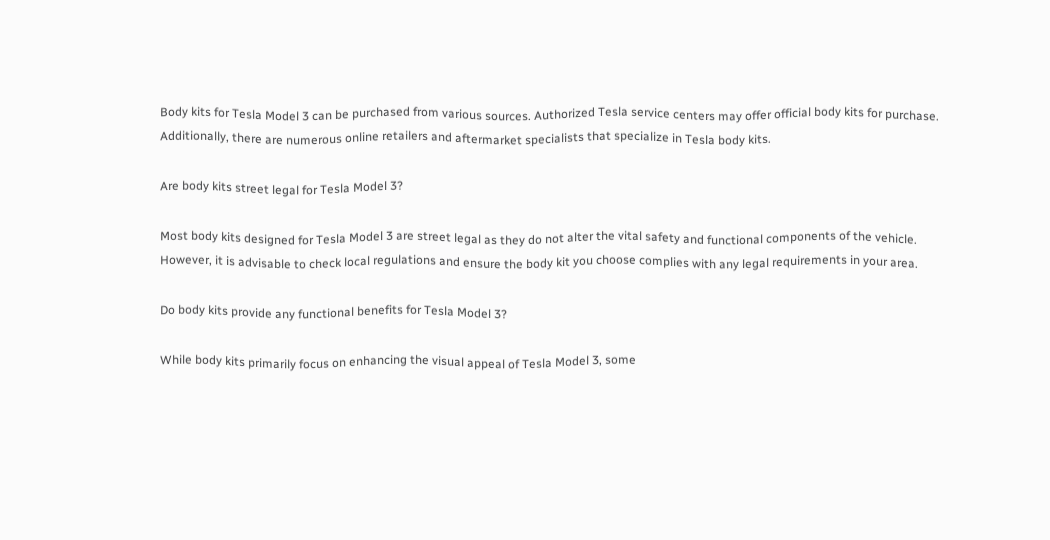Body kits for Tesla Model 3 can be purchased from various sources. Authorized Tesla service centers may offer official body kits for purchase. Additionally, there are numerous online retailers and aftermarket specialists that specialize in Tesla body kits.

Are body kits street legal for Tesla Model 3?

Most body kits designed for Tesla Model 3 are street legal as they do not alter the vital safety and functional components of the vehicle. However, it is advisable to check local regulations and ensure the body kit you choose complies with any legal requirements in your area.

Do body kits provide any functional benefits for Tesla Model 3?

While body kits primarily focus on enhancing the visual appeal of Tesla Model 3, some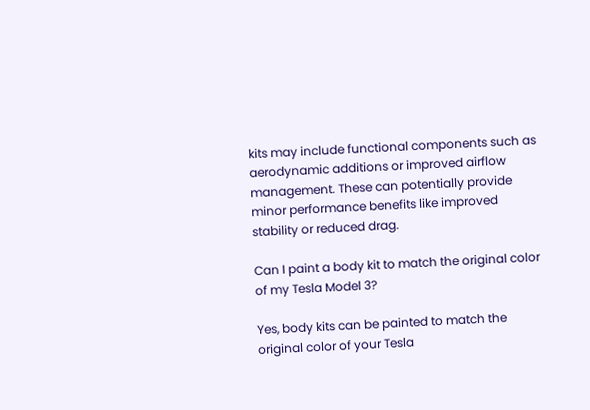kits may include functional components such as aerodynamic additions or improved airflow management. These can potentially provide minor performance benefits like improved stability or reduced drag.

Can I paint a body kit to match the original color of my Tesla Model 3?

Yes, body kits can be painted to match the original color of your Tesla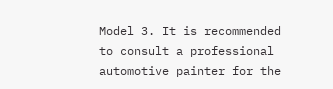Model 3. It is recommended to consult a professional automotive painter for the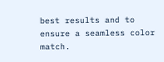best results and to ensure a seamless color match.